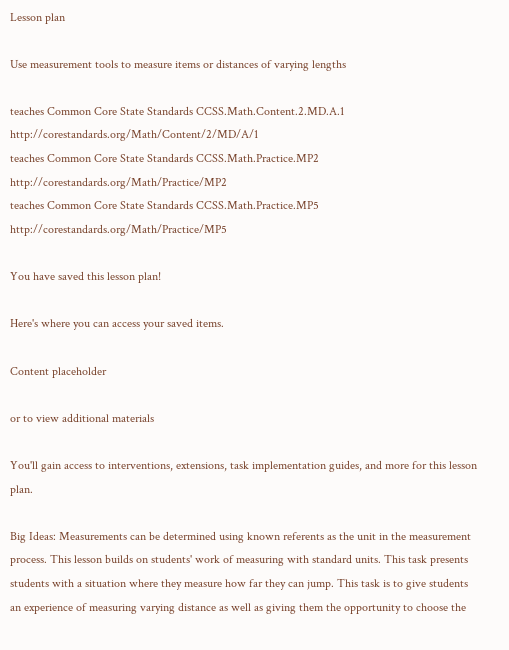Lesson plan

Use measurement tools to measure items or distances of varying lengths

teaches Common Core State Standards CCSS.Math.Content.2.MD.A.1 http://corestandards.org/Math/Content/2/MD/A/1
teaches Common Core State Standards CCSS.Math.Practice.MP2 http://corestandards.org/Math/Practice/MP2
teaches Common Core State Standards CCSS.Math.Practice.MP5 http://corestandards.org/Math/Practice/MP5

You have saved this lesson plan!

Here's where you can access your saved items.

Content placeholder

or to view additional materials

You'll gain access to interventions, extensions, task implementation guides, and more for this lesson plan.

Big Ideas: Measurements can be determined using known referents as the unit in the measurement process. This lesson builds on students' work of measuring with standard units. This task presents students with a situation where they measure how far they can jump. This task is to give students an experience of measuring varying distance as well as giving them the opportunity to choose the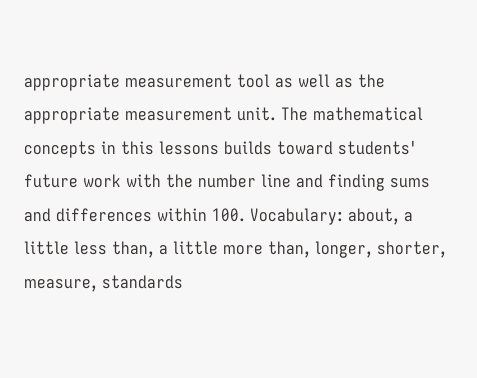appropriate measurement tool as well as the appropriate measurement unit. The mathematical concepts in this lessons builds toward students' future work with the number line and finding sums and differences within 100. Vocabulary: about, a little less than, a little more than, longer, shorter, measure, standards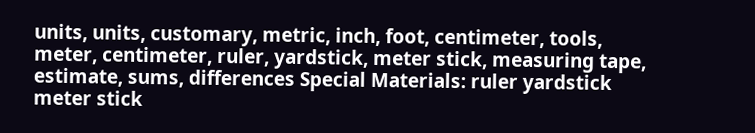units, units, customary, metric, inch, foot, centimeter, tools, meter, centimeter, ruler, yardstick, meter stick, measuring tape, estimate, sums, differences Special Materials: ruler yardstick meter stick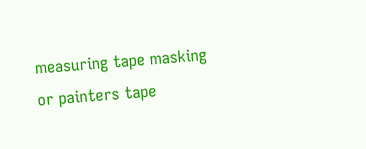measuring tape masking or painters tape